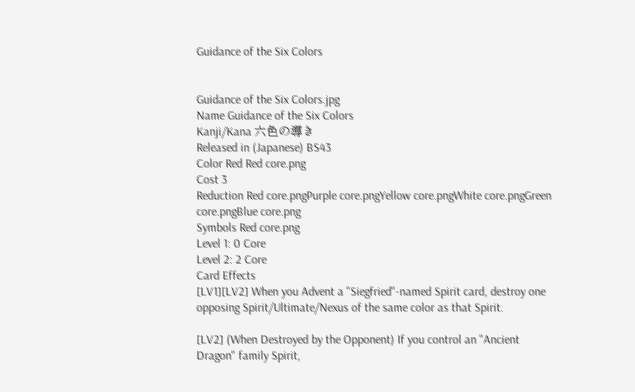Guidance of the Six Colors


Guidance of the Six Colors.jpg
Name Guidance of the Six Colors
Kanji/Kana 六色の導き
Released in (Japanese) BS43
Color Red Red core.png
Cost 3
Reduction Red core.pngPurple core.pngYellow core.pngWhite core.pngGreen core.pngBlue core.png
Symbols Red core.png
Level 1: 0 Core
Level 2: 2 Core
Card Effects
[LV1][LV2] When you Advent a "Siegfried"-named Spirit card, destroy one opposing Spirit/Ultimate/Nexus of the same color as that Spirit.

[LV2] (When Destroyed by the Opponent) If you control an "Ancient Dragon" family Spirit,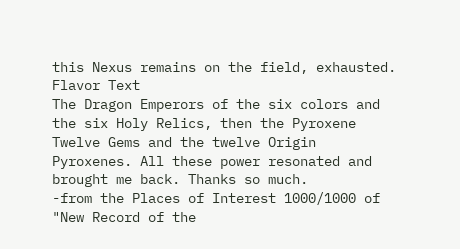this Nexus remains on the field, exhausted.
Flavor Text
The Dragon Emperors of the six colors and the six Holy Relics, then the Pyroxene Twelve Gems and the twelve Origin Pyroxenes. All these power resonated and brought me back. Thanks so much.
-from the Places of Interest 1000/1000 of "New Record of the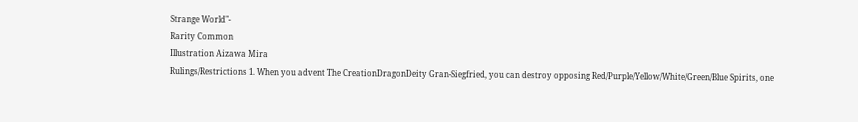Strange World"-
Rarity Common
Illustration Aizawa Mira
Rulings/Restrictions 1. When you advent The CreationDragonDeity Gran-Siegfried, you can destroy opposing Red/Purple/Yellow/White/Green/Blue Spirits, one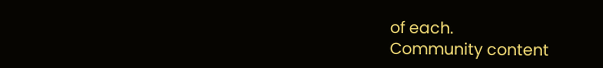of each.
Community content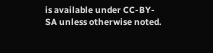is available under CC-BY-SA unless otherwise noted.